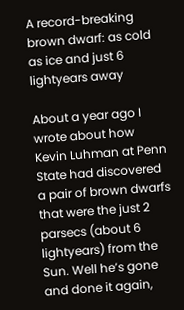A record-breaking brown dwarf: as cold as ice and just 6 lightyears away

About a year ago I wrote about how Kevin Luhman at Penn State had discovered a pair of brown dwarfs that were the just 2 parsecs (about 6 lightyears) from the Sun. Well he’s gone and done it again,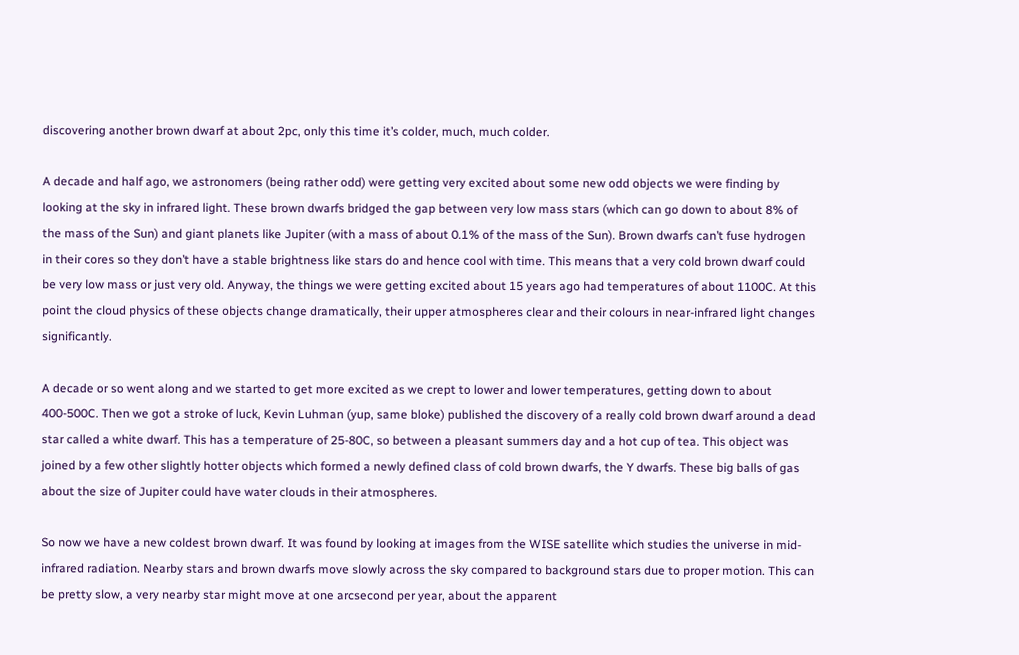discovering another brown dwarf at about 2pc, only this time it’s colder, much, much colder.

A decade and half ago, we astronomers (being rather odd) were getting very excited about some new odd objects we were finding by looking at the sky in infrared light. These brown dwarfs bridged the gap between very low mass stars (which can go down to about 8% of the mass of the Sun) and giant planets like Jupiter (with a mass of about 0.1% of the mass of the Sun). Brown dwarfs can’t fuse hydrogen in their cores so they don’t have a stable brightness like stars do and hence cool with time. This means that a very cold brown dwarf could be very low mass or just very old. Anyway, the things we were getting excited about 15 years ago had temperatures of about 1100C. At this point the cloud physics of these objects change dramatically, their upper atmospheres clear and their colours in near-infrared light changes significantly.

A decade or so went along and we started to get more excited as we crept to lower and lower temperatures, getting down to about 400-500C. Then we got a stroke of luck, Kevin Luhman (yup, same bloke) published the discovery of a really cold brown dwarf around a dead star called a white dwarf. This has a temperature of 25-80C, so between a pleasant summers day and a hot cup of tea. This object was joined by a few other slightly hotter objects which formed a newly defined class of cold brown dwarfs, the Y dwarfs. These big balls of gas about the size of Jupiter could have water clouds in their atmospheres.

So now we have a new coldest brown dwarf. It was found by looking at images from the WISE satellite which studies the universe in mid-infrared radiation. Nearby stars and brown dwarfs move slowly across the sky compared to background stars due to proper motion. This can be pretty slow, a very nearby star might move at one arcsecond per year, about the apparent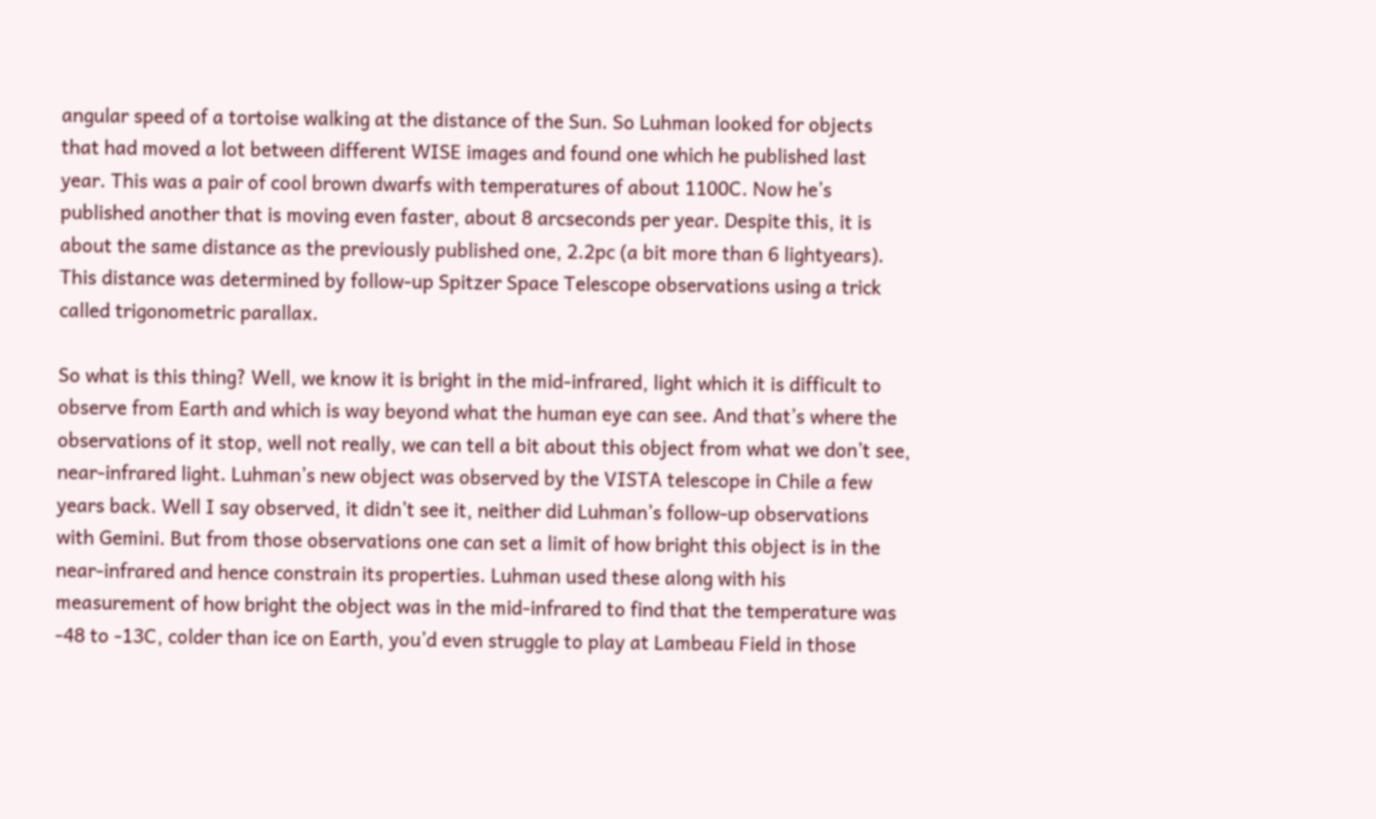angular speed of a tortoise walking at the distance of the Sun. So Luhman looked for objects that had moved a lot between different WISE images and found one which he published last year. This was a pair of cool brown dwarfs with temperatures of about 1100C. Now he’s published another that is moving even faster, about 8 arcseconds per year. Despite this, it is about the same distance as the previously published one, 2.2pc (a bit more than 6 lightyears). This distance was determined by follow-up Spitzer Space Telescope observations using a trick called trigonometric parallax.

So what is this thing? Well, we know it is bright in the mid-infrared, light which it is difficult to observe from Earth and which is way beyond what the human eye can see. And that’s where the observations of it stop, well not really, we can tell a bit about this object from what we don’t see, near-infrared light. Luhman’s new object was observed by the VISTA telescope in Chile a few years back. Well I say observed, it didn’t see it, neither did Luhman’s follow-up observations with Gemini. But from those observations one can set a limit of how bright this object is in the near-infrared and hence constrain its properties. Luhman used these along with his measurement of how bright the object was in the mid-infrared to find that the temperature was -48 to -13C, colder than ice on Earth, you’d even struggle to play at Lambeau Field in those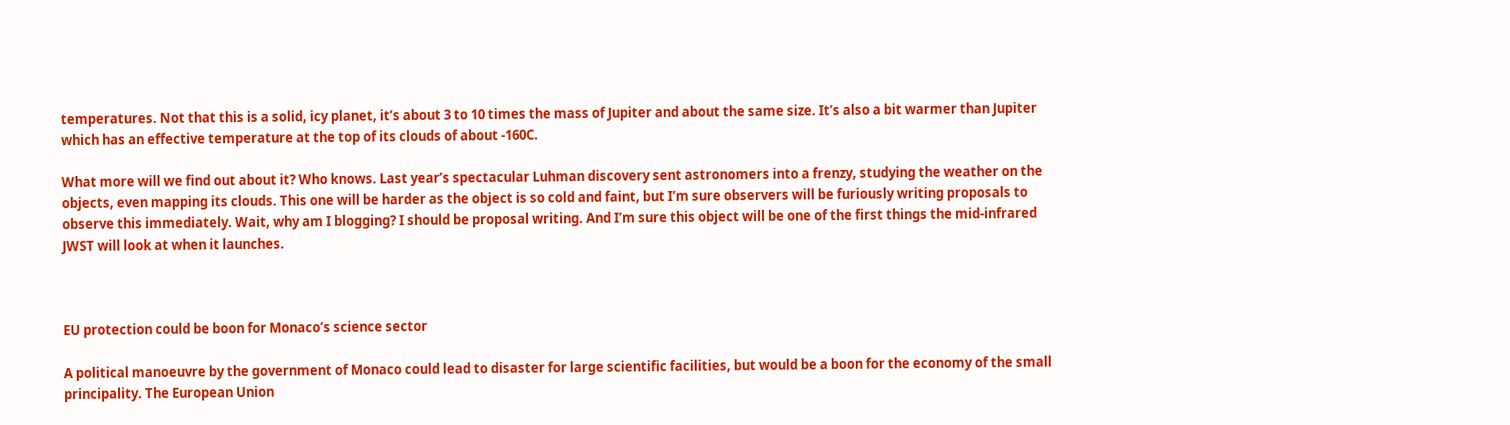temperatures. Not that this is a solid, icy planet, it’s about 3 to 10 times the mass of Jupiter and about the same size. It’s also a bit warmer than Jupiter which has an effective temperature at the top of its clouds of about -160C.

What more will we find out about it? Who knows. Last year’s spectacular Luhman discovery sent astronomers into a frenzy, studying the weather on the objects, even mapping its clouds. This one will be harder as the object is so cold and faint, but I’m sure observers will be furiously writing proposals to observe this immediately. Wait, why am I blogging? I should be proposal writing. And I’m sure this object will be one of the first things the mid-infrared JWST will look at when it launches.



EU protection could be boon for Monaco’s science sector

A political manoeuvre by the government of Monaco could lead to disaster for large scientific facilities, but would be a boon for the economy of the small principality. The European Union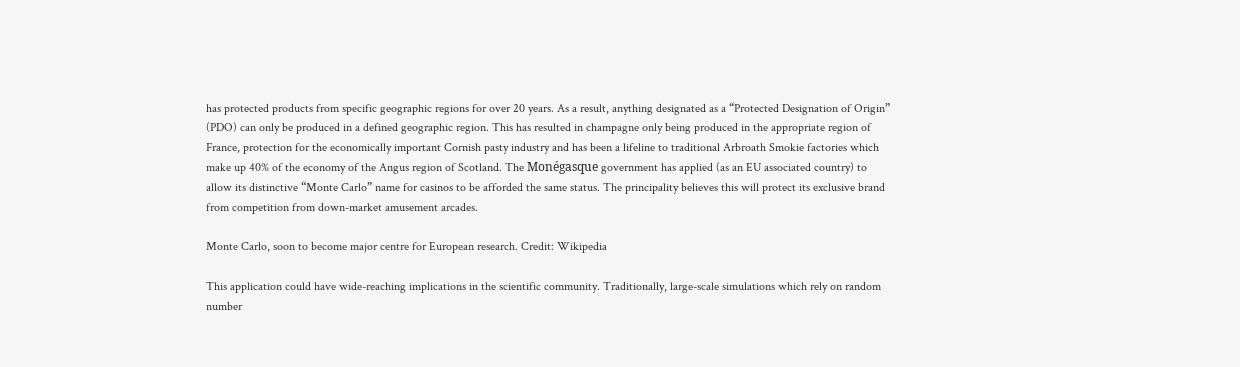has protected products from specific geographic regions for over 20 years. As a result, anything designated as a “Protected Designation of Origin” (PDO) can only be produced in a defined geographic region. This has resulted in champagne only being produced in the appropriate region of France, protection for the economically important Cornish pasty industry and has been a lifeline to traditional Arbroath Smokie factories which make up 40% of the economy of the Angus region of Scotland. The Monégasque government has applied (as an EU associated country) to allow its distinctive “Monte Carlo” name for casinos to be afforded the same status. The principality believes this will protect its exclusive brand from competition from down-market amusement arcades.

Monte Carlo, soon to become major centre for European research. Credit: Wikipedia

This application could have wide-reaching implications in the scientific community. Traditionally, large-scale simulations which rely on random number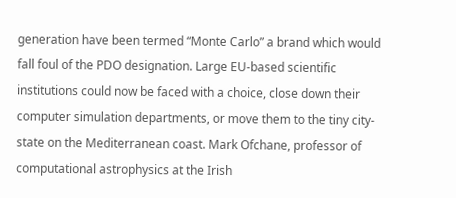generation have been termed “Monte Carlo” a brand which would fall foul of the PDO designation. Large EU-based scientific institutions could now be faced with a choice, close down their computer simulation departments, or move them to the tiny city-state on the Mediterranean coast. Mark Ofchane, professor of computational astrophysics at the Irish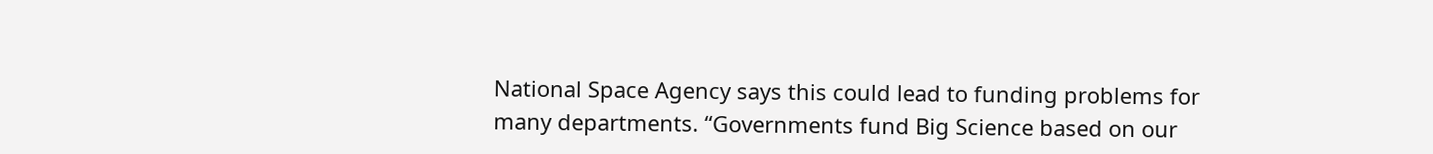National Space Agency says this could lead to funding problems for many departments. “Governments fund Big Science based on our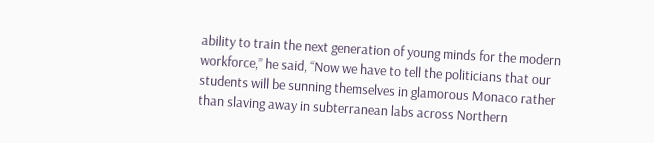ability to train the next generation of young minds for the modern workforce,” he said, “Now we have to tell the politicians that our students will be sunning themselves in glamorous Monaco rather than slaving away in subterranean labs across Northern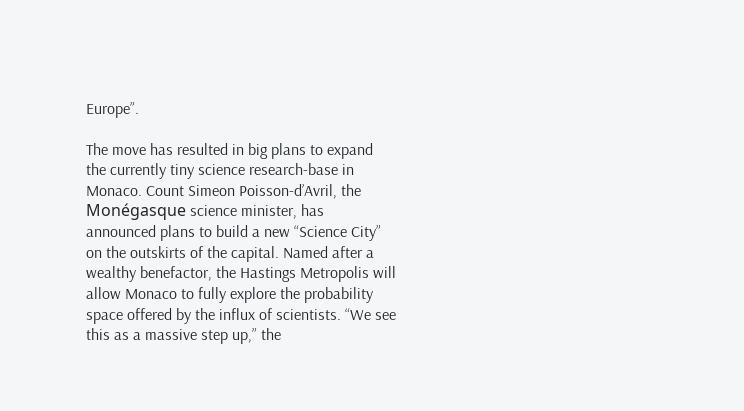Europe”.

The move has resulted in big plans to expand the currently tiny science research-base in Monaco. Count Simeon Poisson-d’Avril, the Monégasque science minister, has announced plans to build a new “Science City” on the outskirts of the capital. Named after a wealthy benefactor, the Hastings Metropolis will allow Monaco to fully explore the probability space offered by the influx of scientists. “We see this as a massive step up,” the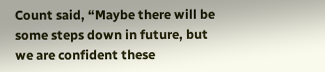Count said, “Maybe there will be some steps down in future, but we are confident these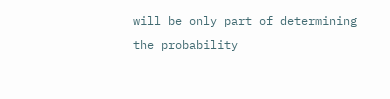will be only part of determining the probability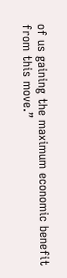of us gaining the maximum economic benefit from this move.”